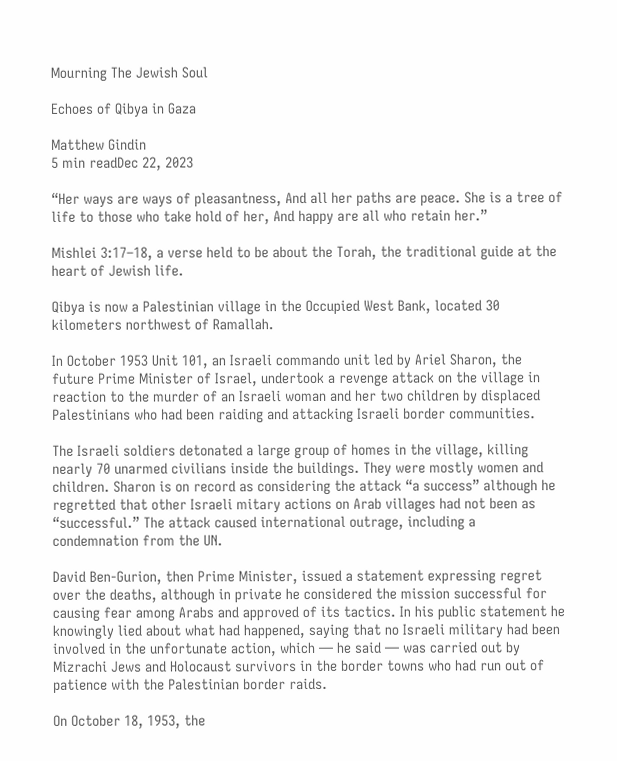Mourning The Jewish Soul

Echoes of Qibya in Gaza

Matthew Gindin
5 min readDec 22, 2023

“Her ways are ways of pleasantness, And all her paths are peace. She is a tree of life to those who take hold of her, And happy are all who retain her.”

Mishlei 3:17–18, a verse held to be about the Torah, the traditional guide at the heart of Jewish life.

Qibya is now a Palestinian village in the Occupied West Bank, located 30 kilometers northwest of Ramallah.

In October 1953 Unit 101, an Israeli commando unit led by Ariel Sharon, the future Prime Minister of Israel, undertook a revenge attack on the village in reaction to the murder of an Israeli woman and her two children by displaced Palestinians who had been raiding and attacking Israeli border communities.

The Israeli soldiers detonated a large group of homes in the village, killing nearly 70 unarmed civilians inside the buildings. They were mostly women and children. Sharon is on record as considering the attack “a success” although he regretted that other Israeli mitary actions on Arab villages had not been as “successful.” The attack caused international outrage, including a condemnation from the UN.

David Ben-Gurion, then Prime Minister, issued a statement expressing regret over the deaths, although in private he considered the mission successful for causing fear among Arabs and approved of its tactics. In his public statement he knowingly lied about what had happened, saying that no Israeli military had been involved in the unfortunate action, which — he said — was carried out by Mizrachi Jews and Holocaust survivors in the border towns who had run out of patience with the Palestinian border raids.

On October 18, 1953, the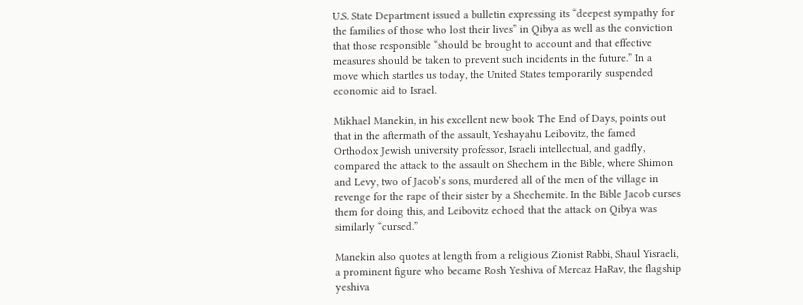U.S. State Department issued a bulletin expressing its “deepest sympathy for the families of those who lost their lives” in Qibya as well as the conviction that those responsible “should be brought to account and that effective measures should be taken to prevent such incidents in the future.” In a move which startles us today, the United States temporarily suspended economic aid to Israel.

Mikhael Manekin, in his excellent new book The End of Days, points out that in the aftermath of the assault, Yeshayahu Leibovitz, the famed Orthodox Jewish university professor, Israeli intellectual, and gadfly, compared the attack to the assault on Shechem in the Bible, where Shimon and Levy, two of Jacob’s sons, murdered all of the men of the village in revenge for the rape of their sister by a Shechemite. In the Bible Jacob curses them for doing this, and Leibovitz echoed that the attack on Qibya was similarly “cursed.”

Manekin also quotes at length from a religious Zionist Rabbi, Shaul Yisraeli, a prominent figure who became Rosh Yeshiva of Mercaz HaRav, the flagship yeshiva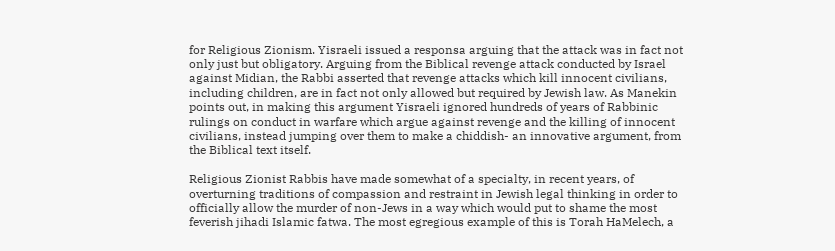for Religious Zionism. Yisraeli issued a responsa arguing that the attack was in fact not only just but obligatory. Arguing from the Biblical revenge attack conducted by Israel against Midian, the Rabbi asserted that revenge attacks which kill innocent civilians, including children, are in fact not only allowed but required by Jewish law. As Manekin points out, in making this argument Yisraeli ignored hundreds of years of Rabbinic rulings on conduct in warfare which argue against revenge and the killing of innocent civilians, instead jumping over them to make a chiddish- an innovative argument, from the Biblical text itself.

Religious Zionist Rabbis have made somewhat of a specialty, in recent years, of overturning traditions of compassion and restraint in Jewish legal thinking in order to officially allow the murder of non-Jews in a way which would put to shame the most feverish jihadi Islamic fatwa. The most egregious example of this is Torah HaMelech, a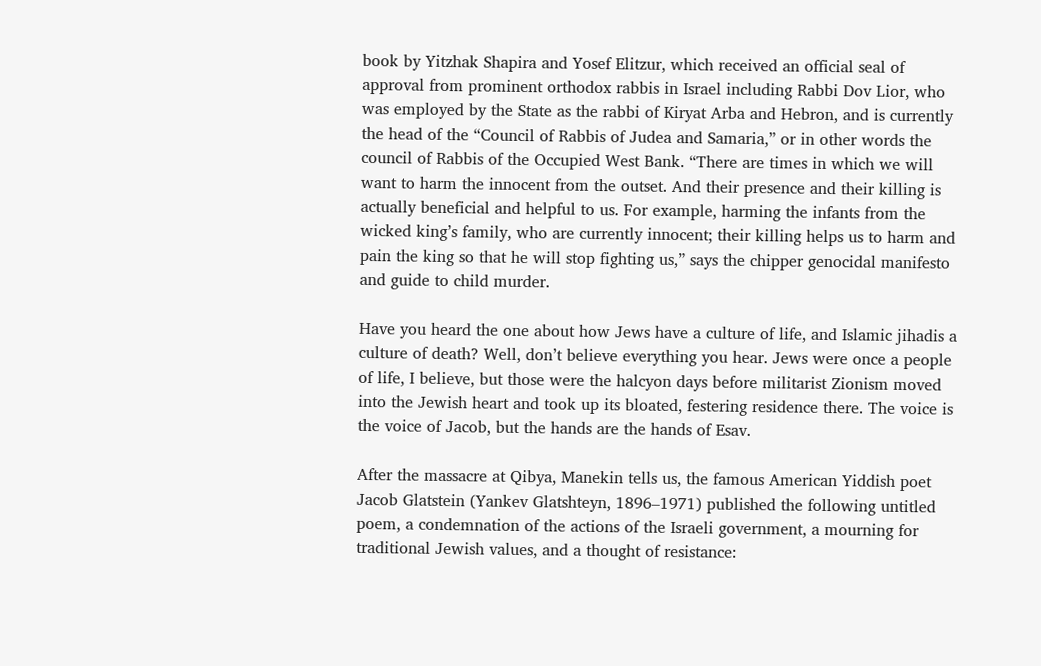book by Yitzhak Shapira and Yosef Elitzur, which received an official seal of approval from prominent orthodox rabbis in Israel including Rabbi Dov Lior, who was employed by the State as the rabbi of Kiryat Arba and Hebron, and is currently the head of the “Council of Rabbis of Judea and Samaria,” or in other words the council of Rabbis of the Occupied West Bank. “There are times in which we will want to harm the innocent from the outset. And their presence and their killing is actually beneficial and helpful to us. For example, harming the infants from the wicked king’s family, who are currently innocent; their killing helps us to harm and pain the king so that he will stop fighting us,” says the chipper genocidal manifesto and guide to child murder.

Have you heard the one about how Jews have a culture of life, and Islamic jihadis a culture of death? Well, don’t believe everything you hear. Jews were once a people of life, I believe, but those were the halcyon days before militarist Zionism moved into the Jewish heart and took up its bloated, festering residence there. The voice is the voice of Jacob, but the hands are the hands of Esav.

After the massacre at Qibya, Manekin tells us, the famous American Yiddish poet Jacob Glatstein (Yankev Glatshteyn, 1896–1971) published the following untitled poem, a condemnation of the actions of the Israeli government, a mourning for traditional Jewish values, and a thought of resistance: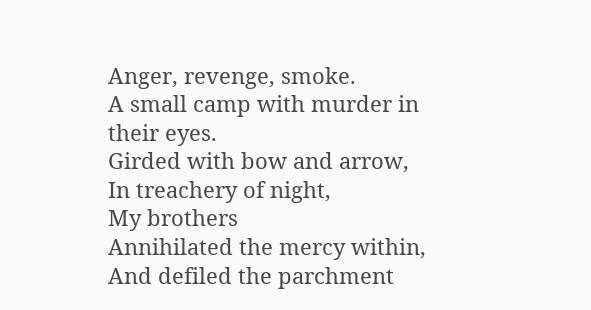Anger, revenge, smoke.
A small camp with murder in their eyes.
Girded with bow and arrow,
In treachery of night,
My brothers
Annihilated the mercy within,
And defiled the parchment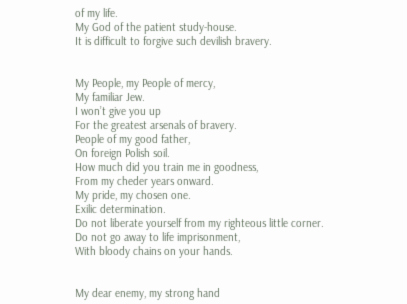of my life.
My God of the patient study-house.
It is difficult to forgive such devilish bravery.


My People, my People of mercy,
My familiar Jew.
I won’t give you up
For the greatest arsenals of bravery.
People of my good father,
On foreign Polish soil.
How much did you train me in goodness,
From my cheder years onward.
My pride, my chosen one.
Exilic determination.
Do not liberate yourself from my righteous little corner.
Do not go away to life imprisonment,
With bloody chains on your hands.


My dear enemy, my strong hand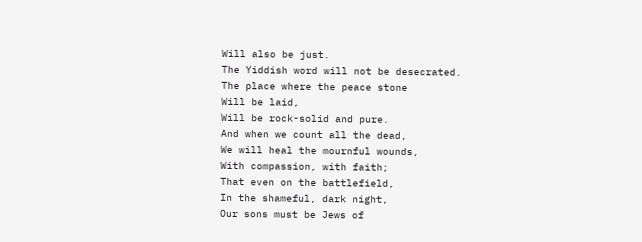Will also be just.
The Yiddish word will not be desecrated.
The place where the peace stone
Will be laid,
Will be rock-solid and pure.
And when we count all the dead,
We will heal the mournful wounds,
With compassion, with faith;
That even on the battlefield,
In the shameful, dark night,
Our sons must be Jews of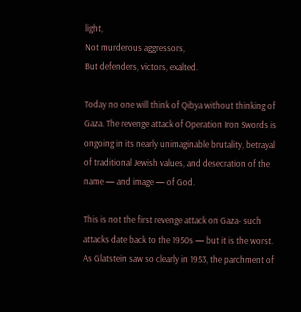light,
Not murderous aggressors,
But defenders, victors, exalted.

Today no one will think of Qibya without thinking of Gaza. The revenge attack of Operation Iron Swords is ongoing in its nearly unimaginable brutality, betrayal of traditional Jewish values, and desecration of the name — and image — of God.

This is not the first revenge attack on Gaza- such attacks date back to the 1950s — but it is the worst. As Glatstein saw so clearly in 1953, the parchment of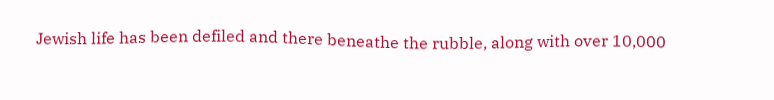Jewish life has been defiled and there beneathe the rubble, along with over 10,000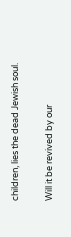children, lies the dead Jewish soul.

Will it be revived by our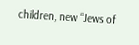children, new “Jews of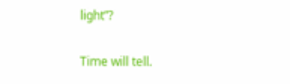light”?

Time will tell.